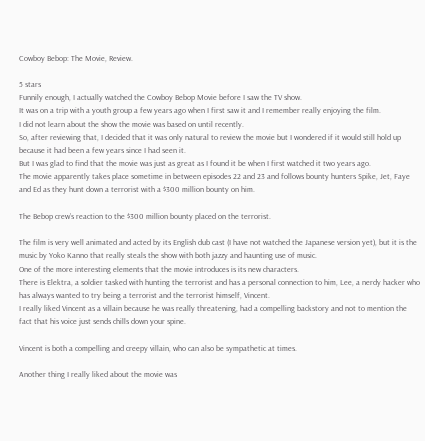Cowboy Bebop: The Movie, Review.

5 stars
Funnily enough, I actually watched the Cowboy Bebop Movie before I saw the TV show.
It was on a trip with a youth group a few years ago when I first saw it and I remember really enjoying the film.
I did not learn about the show the movie was based on until recently.
So, after reviewing that, I decided that it was only natural to review the movie but I wondered if it would still hold up because it had been a few years since I had seen it.
But I was glad to find that the movie was just as great as I found it be when I first watched it two years ago.
The movie apparently takes place sometime in between episodes 22 and 23 and follows bounty hunters Spike, Jet, Faye and Ed as they hunt down a terrorist with a $300 million bounty on him.

The Bebop crew’s reaction to the $300 million bounty placed on the terrorist.

The film is very well animated and acted by its English dub cast (I have not watched the Japanese version yet), but it is the music by Yoko Kanno that really steals the show with both jazzy and haunting use of music.
One of the more interesting elements that the movie introduces is its new characters.
There is Elektra, a soldier tasked with hunting the terrorist and has a personal connection to him, Lee, a nerdy hacker who has always wanted to try being a terrorist and the terrorist himself, Vincent.
I really liked Vincent as a villain because he was really threatening, had a compelling backstory and not to mention the fact that his voice just sends chills down your spine.

Vincent is both a compelling and creepy villain, who can also be sympathetic at times.

Another thing I really liked about the movie was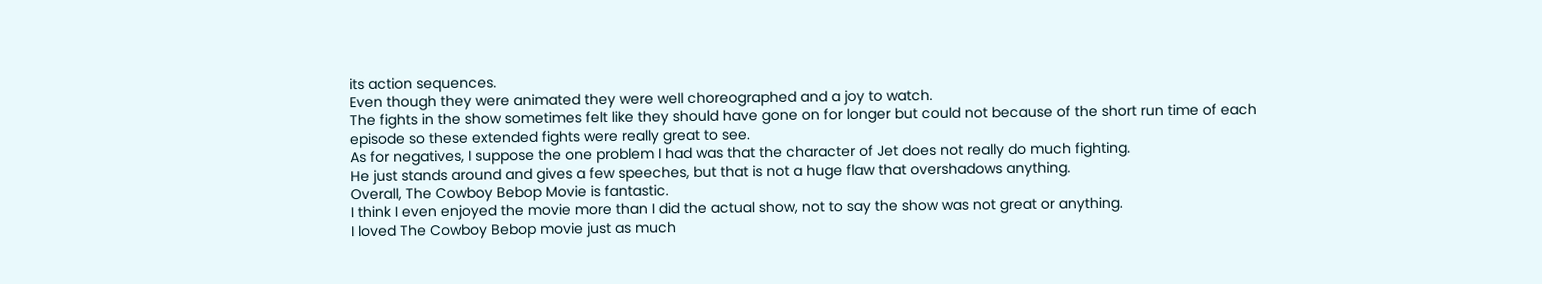its action sequences.
Even though they were animated they were well choreographed and a joy to watch.
The fights in the show sometimes felt like they should have gone on for longer but could not because of the short run time of each episode so these extended fights were really great to see.
As for negatives, I suppose the one problem I had was that the character of Jet does not really do much fighting.
He just stands around and gives a few speeches, but that is not a huge flaw that overshadows anything.
Overall, The Cowboy Bebop Movie is fantastic.
I think I even enjoyed the movie more than I did the actual show, not to say the show was not great or anything.
I loved The Cowboy Bebop movie just as much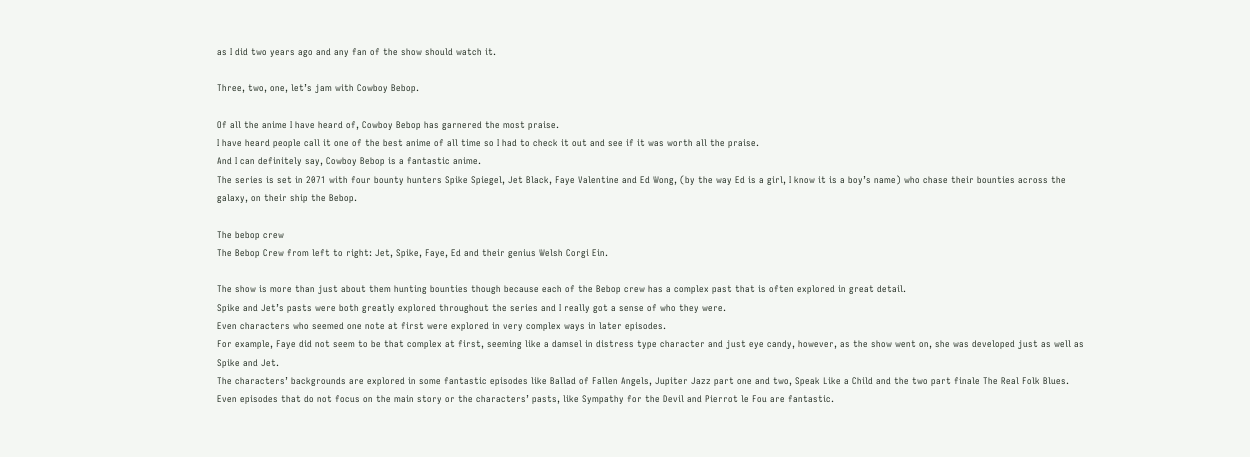as I did two years ago and any fan of the show should watch it.

Three, two, one, let’s jam with Cowboy Bebop.

Of all the anime I have heard of, Cowboy Bebop has garnered the most praise.
I have heard people call it one of the best anime of all time so I had to check it out and see if it was worth all the praise.
And I can definitely say, Cowboy Bebop is a fantastic anime.
The series is set in 2071 with four bounty hunters Spike Spiegel, Jet Black, Faye Valentine and Ed Wong, (by the way Ed is a girl, I know it is a boy’s name) who chase their bounties across the galaxy, on their ship the Bebop.

The bebop crew
The Bebop Crew from left to right: Jet, Spike, Faye, Ed and their genius Welsh Corgi Ein.

The show is more than just about them hunting bounties though because each of the Bebop crew has a complex past that is often explored in great detail.
Spike and Jet’s pasts were both greatly explored throughout the series and I really got a sense of who they were.
Even characters who seemed one note at first were explored in very complex ways in later episodes.
For example, Faye did not seem to be that complex at first, seeming like a damsel in distress type character and just eye candy, however, as the show went on, she was developed just as well as Spike and Jet.
The characters’ backgrounds are explored in some fantastic episodes like Ballad of Fallen Angels, Jupiter Jazz part one and two, Speak Like a Child and the two part finale The Real Folk Blues.
Even episodes that do not focus on the main story or the characters’ pasts, like Sympathy for the Devil and Pierrot le Fou are fantastic.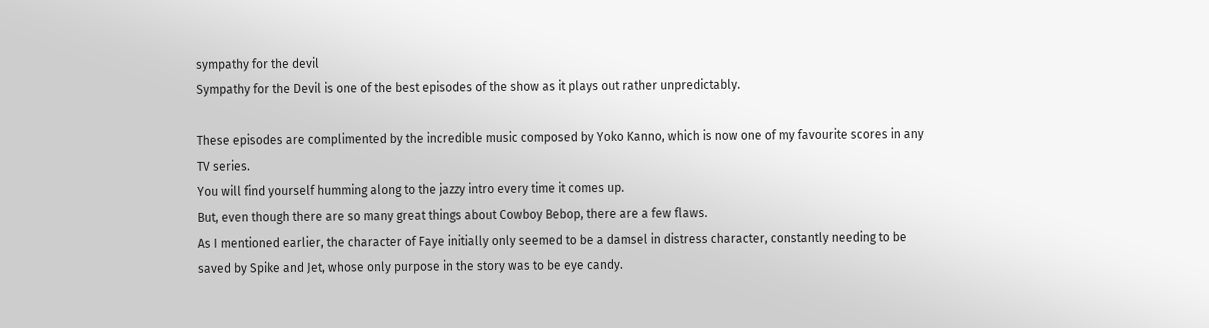sympathy for the devil
Sympathy for the Devil is one of the best episodes of the show as it plays out rather unpredictably.

These episodes are complimented by the incredible music composed by Yoko Kanno, which is now one of my favourite scores in any TV series.
You will find yourself humming along to the jazzy intro every time it comes up.
But, even though there are so many great things about Cowboy Bebop, there are a few flaws.
As I mentioned earlier, the character of Faye initially only seemed to be a damsel in distress character, constantly needing to be saved by Spike and Jet, whose only purpose in the story was to be eye candy.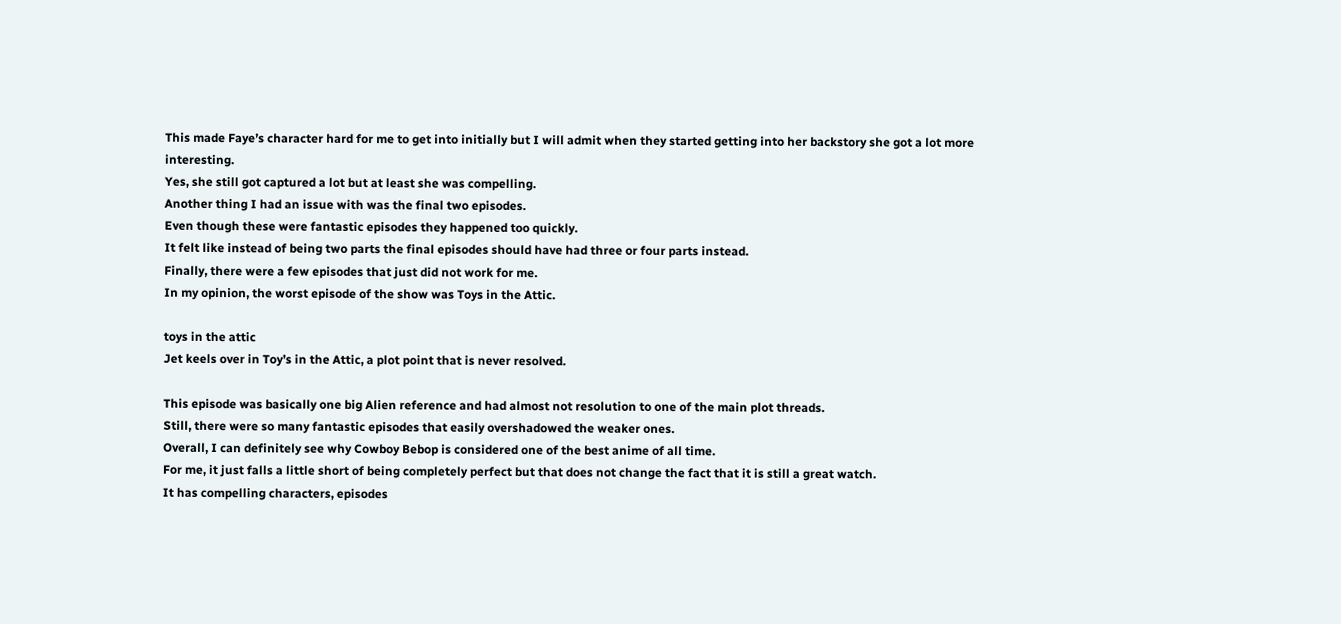This made Faye’s character hard for me to get into initially but I will admit when they started getting into her backstory she got a lot more interesting.
Yes, she still got captured a lot but at least she was compelling.
Another thing I had an issue with was the final two episodes.
Even though these were fantastic episodes they happened too quickly.
It felt like instead of being two parts the final episodes should have had three or four parts instead.
Finally, there were a few episodes that just did not work for me.
In my opinion, the worst episode of the show was Toys in the Attic.

toys in the attic
Jet keels over in Toy’s in the Attic, a plot point that is never resolved.

This episode was basically one big Alien reference and had almost not resolution to one of the main plot threads.
Still, there were so many fantastic episodes that easily overshadowed the weaker ones.
Overall, I can definitely see why Cowboy Bebop is considered one of the best anime of all time.
For me, it just falls a little short of being completely perfect but that does not change the fact that it is still a great watch.
It has compelling characters, episodes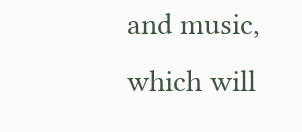and music, which will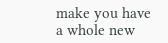make you have a whole new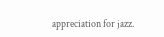appreciation for jazz.